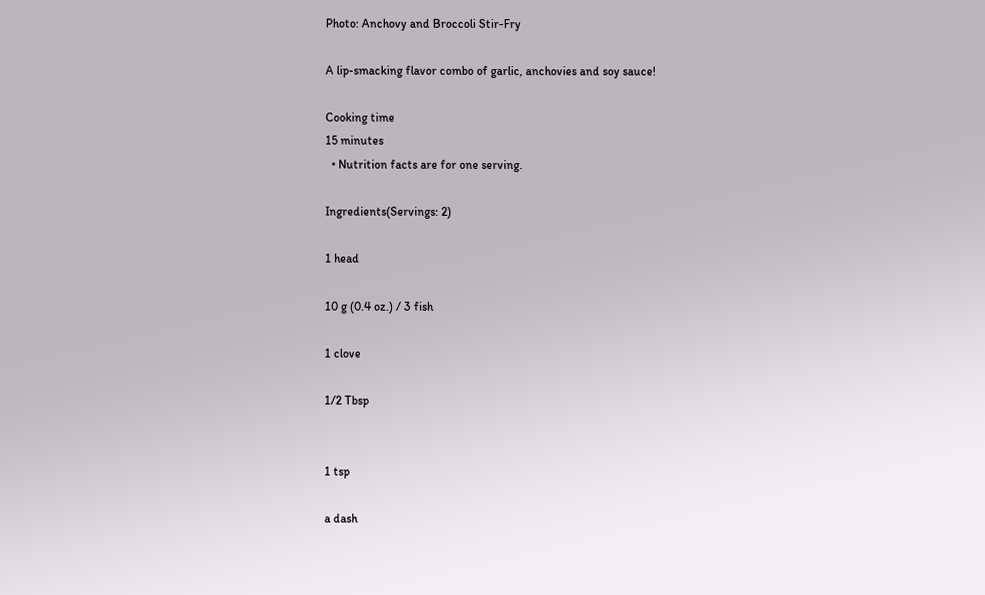Photo: Anchovy and Broccoli Stir-Fry

A lip-smacking flavor combo of garlic, anchovies and soy sauce!

Cooking time
15 minutes
  • Nutrition facts are for one serving.

Ingredients(Servings: 2)

1 head

10 g (0.4 oz.) / 3 fish

1 clove

1/2 Tbsp


1 tsp

a dash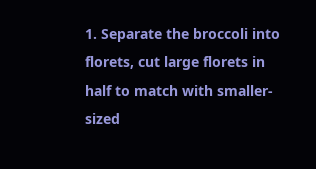1. Separate the broccoli into florets, cut large florets in half to match with smaller-sized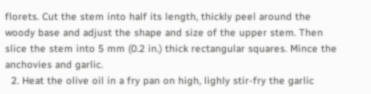florets. Cut the stem into half its length, thickly peel around the woody base and adjust the shape and size of the upper stem. Then slice the stem into 5 mm (0.2 in.) thick rectangular squares. Mince the anchovies and garlic.
  2. Heat the olive oil in a fry pan on high, lighly stir-fry the garlic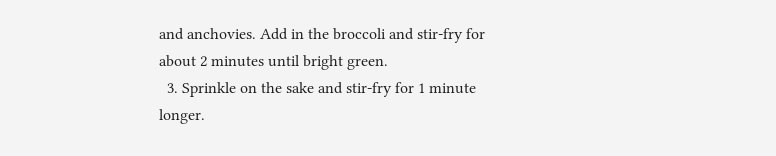and anchovies. Add in the broccoli and stir-fry for about 2 minutes until bright green.
  3. Sprinkle on the sake and stir-fry for 1 minute longer.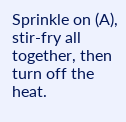Sprinkle on (A), stir-fry all together, then turn off the heat.